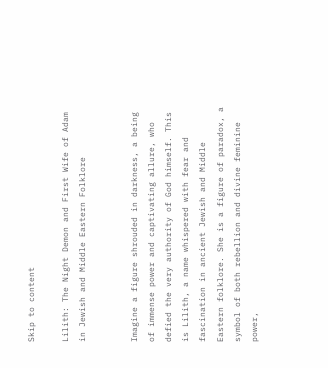Skip to content

Lilith: The Night Demon and First Wife of Adam in Jewish and Middle Eastern Folklore


Imagine a figure shrouded in darkness, a being of immense power and captivating allure, who defied the very authority of God himself. This is Lilith, a name whispered with fear and fascination in ancient Jewish and Middle Eastern folklore. She is a figure of paradox, a symbol of both rebellion and divine feminine power,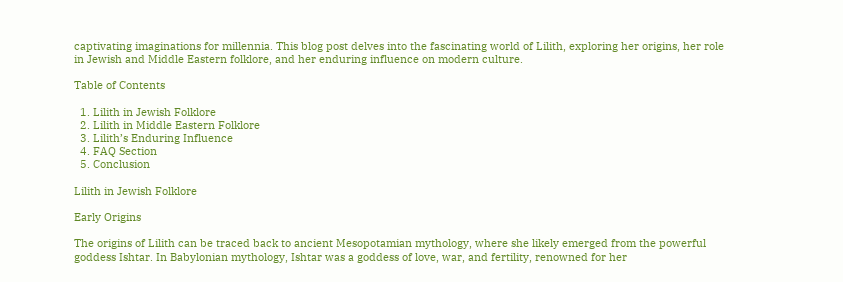captivating imaginations for millennia. This blog post delves into the fascinating world of Lilith, exploring her origins, her role in Jewish and Middle Eastern folklore, and her enduring influence on modern culture.

Table of Contents

  1. Lilith in Jewish Folklore
  2. Lilith in Middle Eastern Folklore
  3. Lilith’s Enduring Influence
  4. FAQ Section
  5. Conclusion

Lilith in Jewish Folklore

Early Origins

The origins of Lilith can be traced back to ancient Mesopotamian mythology, where she likely emerged from the powerful goddess Ishtar. In Babylonian mythology, Ishtar was a goddess of love, war, and fertility, renowned for her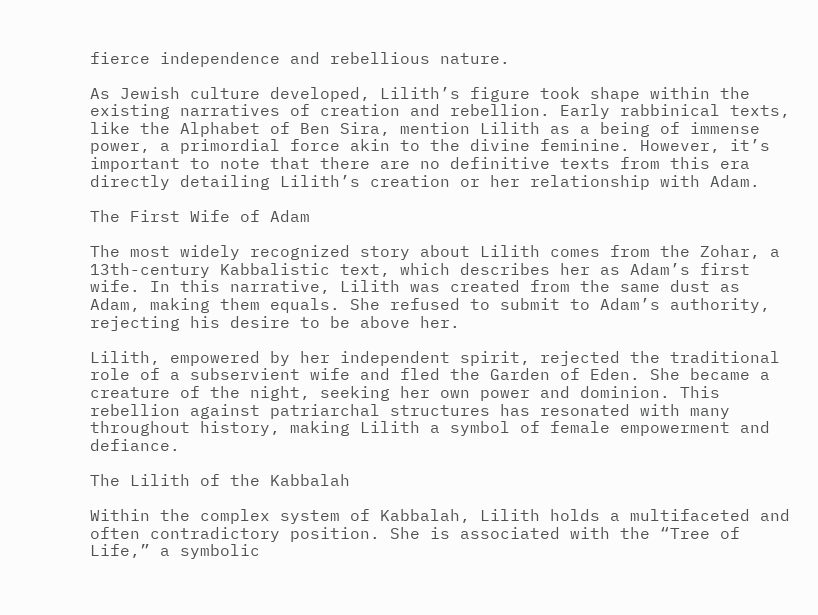fierce independence and rebellious nature.

As Jewish culture developed, Lilith’s figure took shape within the existing narratives of creation and rebellion. Early rabbinical texts, like the Alphabet of Ben Sira, mention Lilith as a being of immense power, a primordial force akin to the divine feminine. However, it’s important to note that there are no definitive texts from this era directly detailing Lilith’s creation or her relationship with Adam.

The First Wife of Adam

The most widely recognized story about Lilith comes from the Zohar, a 13th-century Kabbalistic text, which describes her as Adam’s first wife. In this narrative, Lilith was created from the same dust as Adam, making them equals. She refused to submit to Adam’s authority, rejecting his desire to be above her.

Lilith, empowered by her independent spirit, rejected the traditional role of a subservient wife and fled the Garden of Eden. She became a creature of the night, seeking her own power and dominion. This rebellion against patriarchal structures has resonated with many throughout history, making Lilith a symbol of female empowerment and defiance.

The Lilith of the Kabbalah

Within the complex system of Kabbalah, Lilith holds a multifaceted and often contradictory position. She is associated with the “Tree of Life,” a symbolic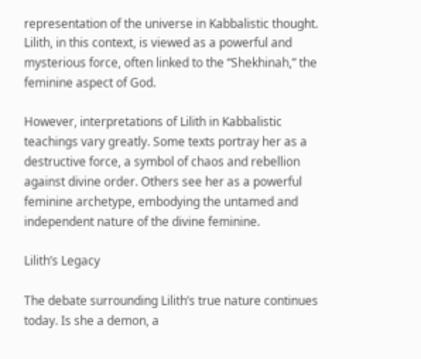representation of the universe in Kabbalistic thought. Lilith, in this context, is viewed as a powerful and mysterious force, often linked to the “Shekhinah,” the feminine aspect of God.

However, interpretations of Lilith in Kabbalistic teachings vary greatly. Some texts portray her as a destructive force, a symbol of chaos and rebellion against divine order. Others see her as a powerful feminine archetype, embodying the untamed and independent nature of the divine feminine.

Lilith’s Legacy

The debate surrounding Lilith’s true nature continues today. Is she a demon, a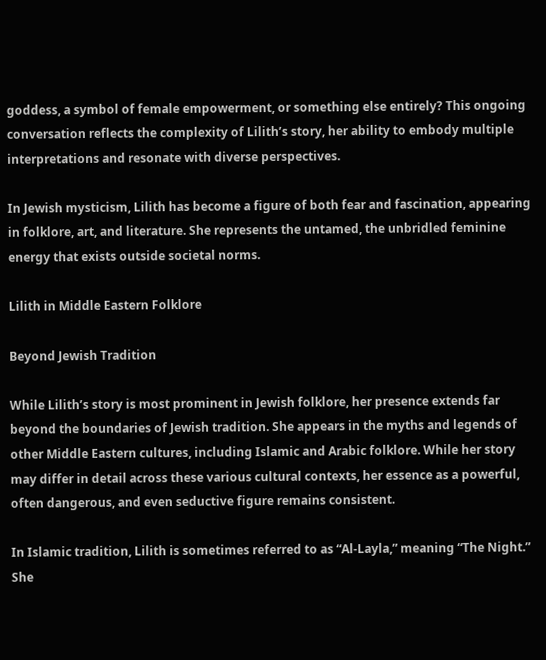goddess, a symbol of female empowerment, or something else entirely? This ongoing conversation reflects the complexity of Lilith’s story, her ability to embody multiple interpretations and resonate with diverse perspectives.

In Jewish mysticism, Lilith has become a figure of both fear and fascination, appearing in folklore, art, and literature. She represents the untamed, the unbridled feminine energy that exists outside societal norms.

Lilith in Middle Eastern Folklore

Beyond Jewish Tradition

While Lilith’s story is most prominent in Jewish folklore, her presence extends far beyond the boundaries of Jewish tradition. She appears in the myths and legends of other Middle Eastern cultures, including Islamic and Arabic folklore. While her story may differ in detail across these various cultural contexts, her essence as a powerful, often dangerous, and even seductive figure remains consistent.

In Islamic tradition, Lilith is sometimes referred to as “Al-Layla,” meaning “The Night.” She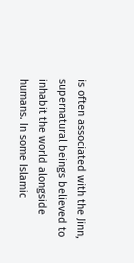is often associated with the Jinn, supernatural beings believed to inhabit the world alongside humans. In some Islamic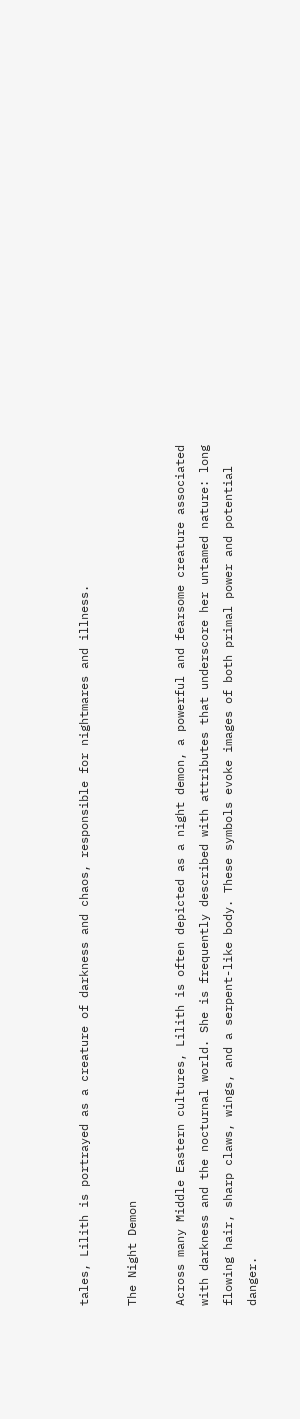tales, Lilith is portrayed as a creature of darkness and chaos, responsible for nightmares and illness.

The Night Demon

Across many Middle Eastern cultures, Lilith is often depicted as a night demon, a powerful and fearsome creature associated with darkness and the nocturnal world. She is frequently described with attributes that underscore her untamed nature: long flowing hair, sharp claws, wings, and a serpent-like body. These symbols evoke images of both primal power and potential danger.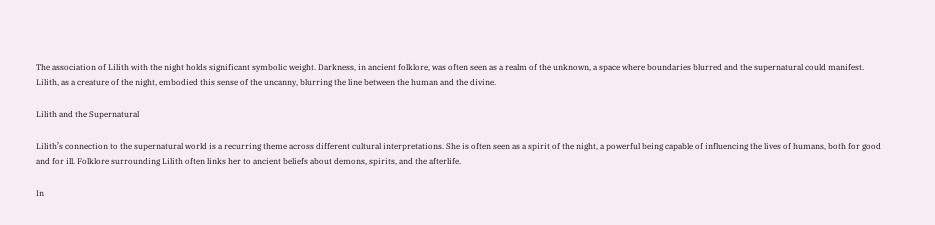The association of Lilith with the night holds significant symbolic weight. Darkness, in ancient folklore, was often seen as a realm of the unknown, a space where boundaries blurred and the supernatural could manifest. Lilith, as a creature of the night, embodied this sense of the uncanny, blurring the line between the human and the divine.

Lilith and the Supernatural

Lilith’s connection to the supernatural world is a recurring theme across different cultural interpretations. She is often seen as a spirit of the night, a powerful being capable of influencing the lives of humans, both for good and for ill. Folklore surrounding Lilith often links her to ancient beliefs about demons, spirits, and the afterlife.

In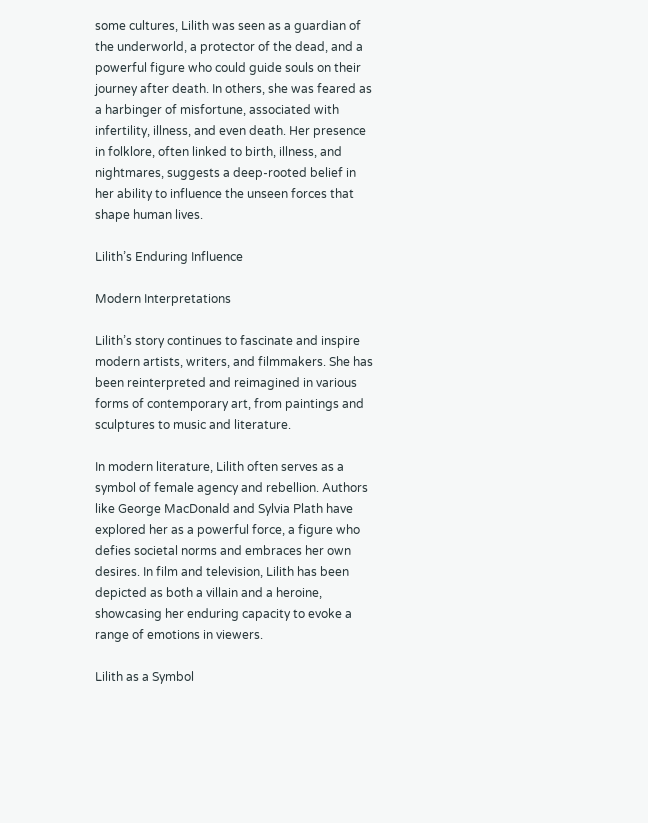some cultures, Lilith was seen as a guardian of the underworld, a protector of the dead, and a powerful figure who could guide souls on their journey after death. In others, she was feared as a harbinger of misfortune, associated with infertility, illness, and even death. Her presence in folklore, often linked to birth, illness, and nightmares, suggests a deep-rooted belief in her ability to influence the unseen forces that shape human lives.

Lilith’s Enduring Influence

Modern Interpretations

Lilith’s story continues to fascinate and inspire modern artists, writers, and filmmakers. She has been reinterpreted and reimagined in various forms of contemporary art, from paintings and sculptures to music and literature.

In modern literature, Lilith often serves as a symbol of female agency and rebellion. Authors like George MacDonald and Sylvia Plath have explored her as a powerful force, a figure who defies societal norms and embraces her own desires. In film and television, Lilith has been depicted as both a villain and a heroine, showcasing her enduring capacity to evoke a range of emotions in viewers.

Lilith as a Symbol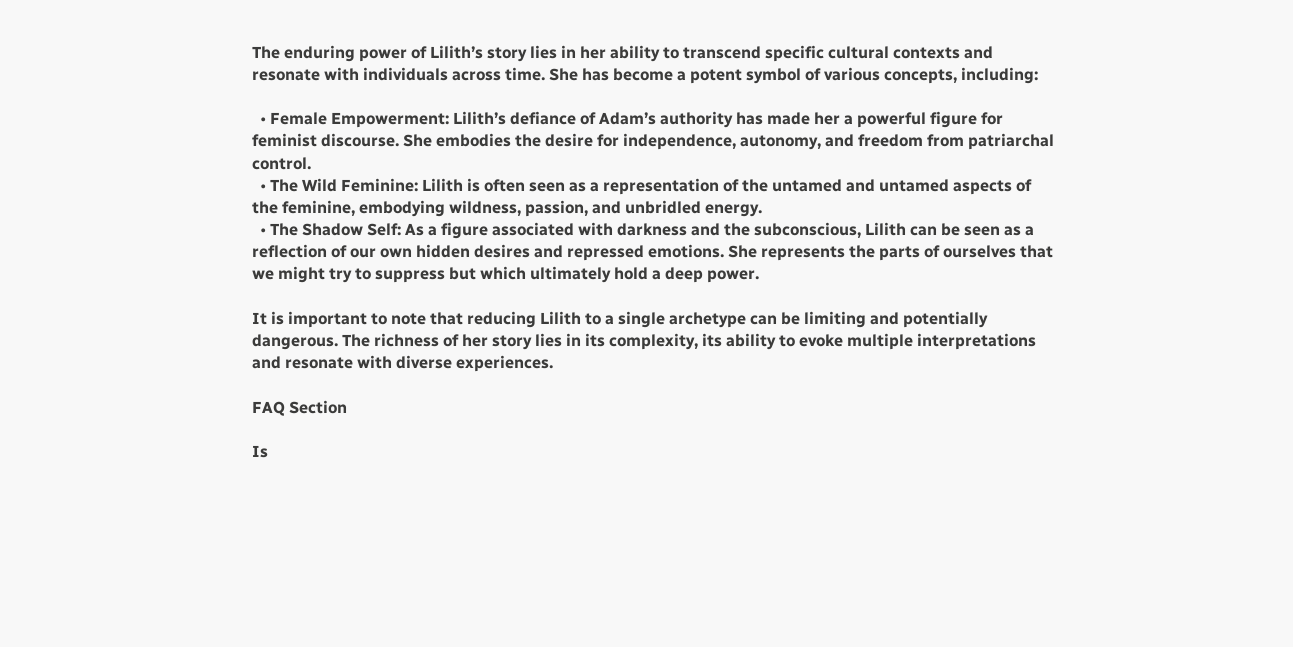The enduring power of Lilith’s story lies in her ability to transcend specific cultural contexts and resonate with individuals across time. She has become a potent symbol of various concepts, including:

  • Female Empowerment: Lilith’s defiance of Adam’s authority has made her a powerful figure for feminist discourse. She embodies the desire for independence, autonomy, and freedom from patriarchal control.
  • The Wild Feminine: Lilith is often seen as a representation of the untamed and untamed aspects of the feminine, embodying wildness, passion, and unbridled energy.
  • The Shadow Self: As a figure associated with darkness and the subconscious, Lilith can be seen as a reflection of our own hidden desires and repressed emotions. She represents the parts of ourselves that we might try to suppress but which ultimately hold a deep power.

It is important to note that reducing Lilith to a single archetype can be limiting and potentially dangerous. The richness of her story lies in its complexity, its ability to evoke multiple interpretations and resonate with diverse experiences.

FAQ Section

Is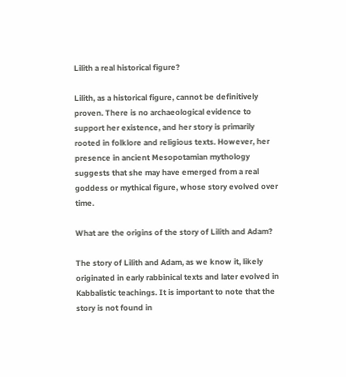Lilith a real historical figure?

Lilith, as a historical figure, cannot be definitively proven. There is no archaeological evidence to support her existence, and her story is primarily rooted in folklore and religious texts. However, her presence in ancient Mesopotamian mythology suggests that she may have emerged from a real goddess or mythical figure, whose story evolved over time.

What are the origins of the story of Lilith and Adam?

The story of Lilith and Adam, as we know it, likely originated in early rabbinical texts and later evolved in Kabbalistic teachings. It is important to note that the story is not found in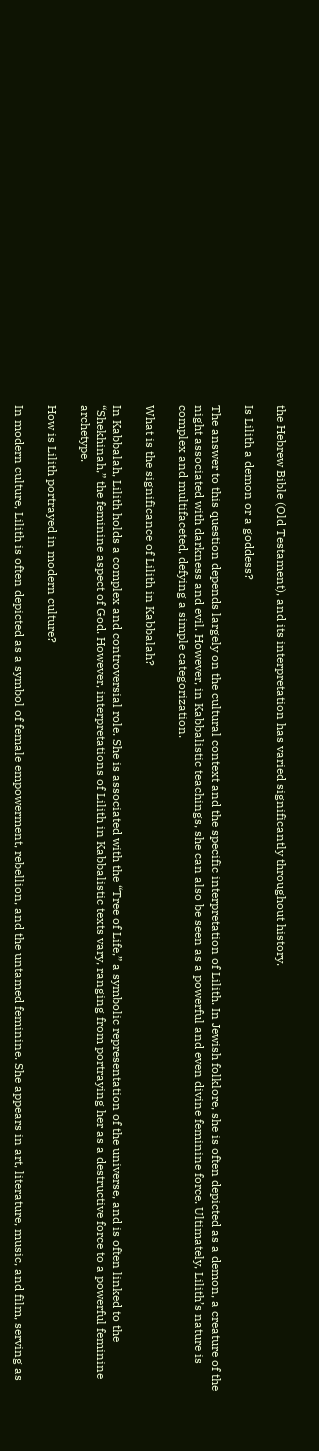the Hebrew Bible (Old Testament), and its interpretation has varied significantly throughout history.

Is Lilith a demon or a goddess?

The answer to this question depends largely on the cultural context and the specific interpretation of Lilith. In Jewish folklore, she is often depicted as a demon, a creature of the night associated with darkness and evil. However, in Kabbalistic teachings, she can also be seen as a powerful and even divine feminine force. Ultimately, Lilith’s nature is complex and multifaceted, defying a simple categorization.

What is the significance of Lilith in Kabbalah?

In Kabbalah, Lilith holds a complex and controversial role. She is associated with the “Tree of Life,” a symbolic representation of the universe, and is often linked to the “Shekhinah,” the feminine aspect of God. However, interpretations of Lilith in Kabbalistic texts vary, ranging from portraying her as a destructive force to a powerful feminine archetype.

How is Lilith portrayed in modern culture?

In modern culture, Lilith is often depicted as a symbol of female empowerment, rebellion, and the untamed feminine. She appears in art, literature, music, and film, serving as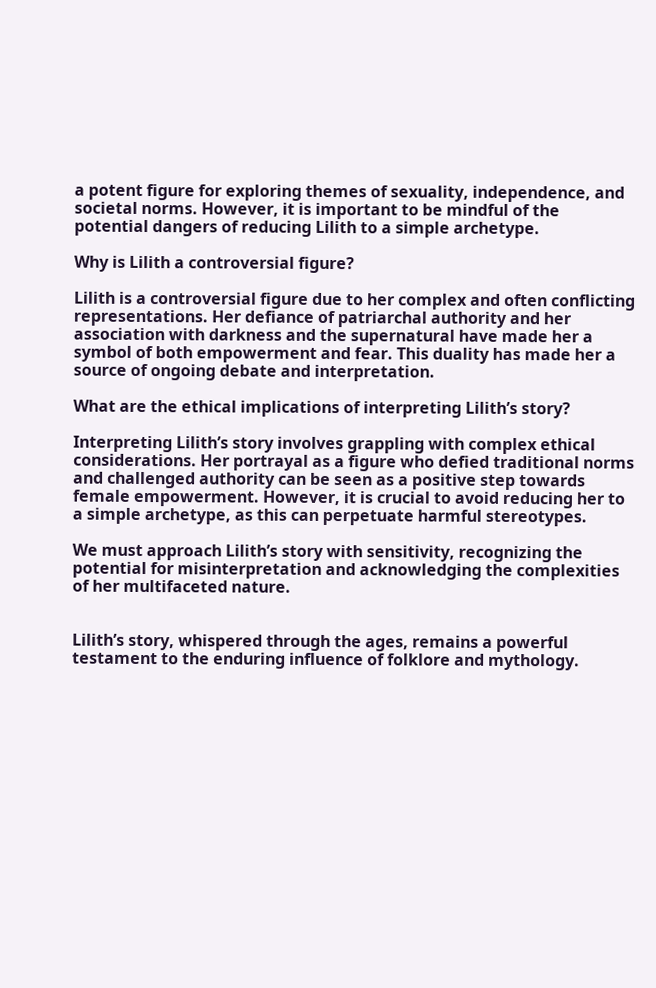a potent figure for exploring themes of sexuality, independence, and societal norms. However, it is important to be mindful of the potential dangers of reducing Lilith to a simple archetype.

Why is Lilith a controversial figure?

Lilith is a controversial figure due to her complex and often conflicting representations. Her defiance of patriarchal authority and her association with darkness and the supernatural have made her a symbol of both empowerment and fear. This duality has made her a source of ongoing debate and interpretation.

What are the ethical implications of interpreting Lilith’s story?

Interpreting Lilith’s story involves grappling with complex ethical considerations. Her portrayal as a figure who defied traditional norms and challenged authority can be seen as a positive step towards female empowerment. However, it is crucial to avoid reducing her to a simple archetype, as this can perpetuate harmful stereotypes.

We must approach Lilith’s story with sensitivity, recognizing the potential for misinterpretation and acknowledging the complexities of her multifaceted nature.


Lilith’s story, whispered through the ages, remains a powerful testament to the enduring influence of folklore and mythology.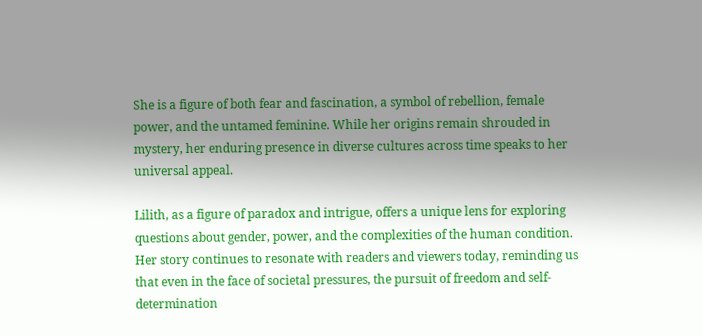She is a figure of both fear and fascination, a symbol of rebellion, female power, and the untamed feminine. While her origins remain shrouded in mystery, her enduring presence in diverse cultures across time speaks to her universal appeal.

Lilith, as a figure of paradox and intrigue, offers a unique lens for exploring questions about gender, power, and the complexities of the human condition. Her story continues to resonate with readers and viewers today, reminding us that even in the face of societal pressures, the pursuit of freedom and self-determination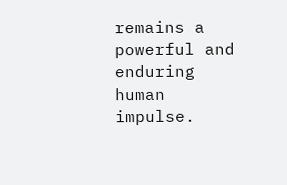remains a powerful and enduring human impulse.